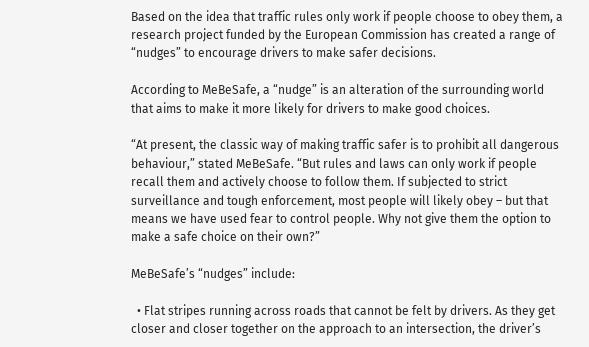Based on the idea that traffic rules only work if people choose to obey them, a research project funded by the European Commission has created a range of “nudges” to encourage drivers to make safer decisions.

According to MeBeSafe, a “nudge” is an alteration of the surrounding world that aims to make it more likely for drivers to make good choices.

“At present, the classic way of making traffic safer is to prohibit all dangerous behaviour,” stated MeBeSafe. “But rules and laws can only work if people recall them and actively choose to follow them. If subjected to strict surveillance and tough enforcement, most people will likely obey – but that means we have used fear to control people. Why not give them the option to make a safe choice on their own?”

MeBeSafe’s “nudges” include:

  • Flat stripes running across roads that cannot be felt by drivers. As they get closer and closer together on the approach to an intersection, the driver’s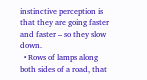instinctive perception is that they are going faster and faster – so they slow down.
  • Rows of lamps along both sides of a road, that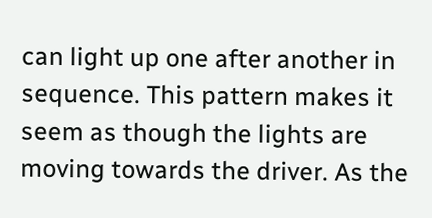can light up one after another in sequence. This pattern makes it seem as though the lights are moving towards the driver. As the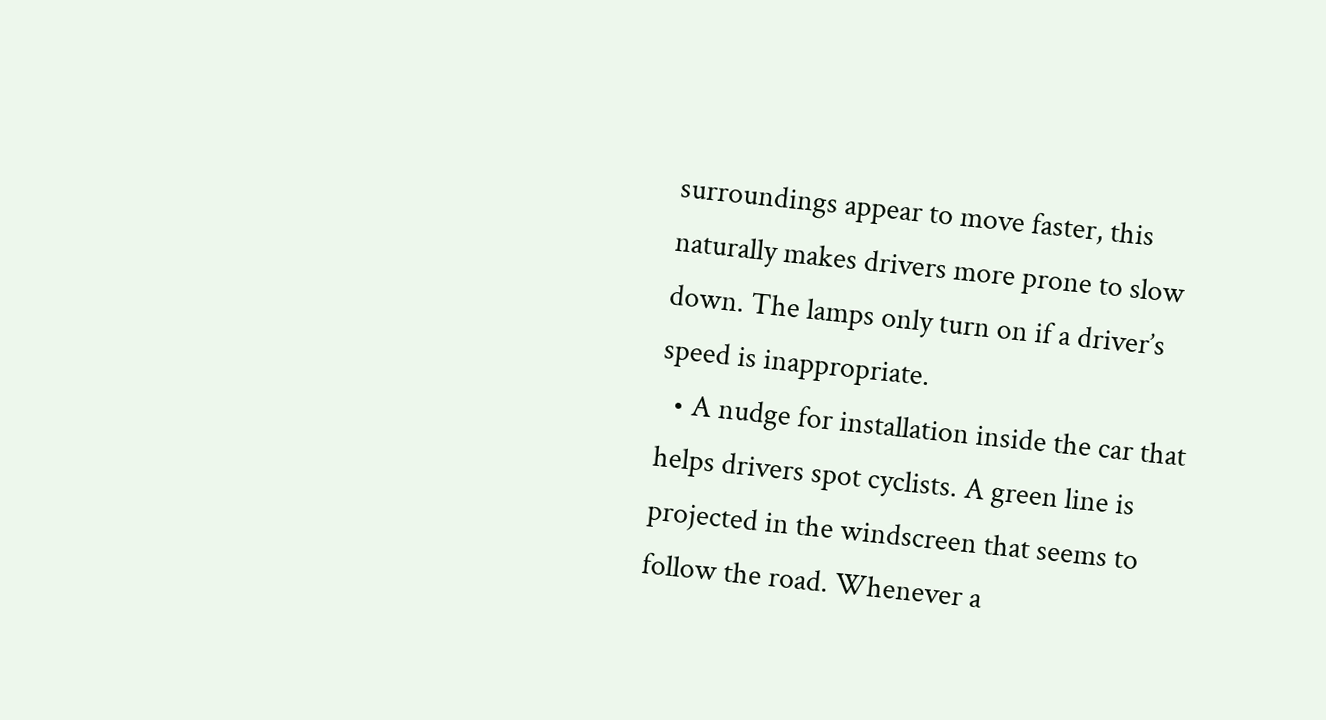surroundings appear to move faster, this naturally makes drivers more prone to slow down. The lamps only turn on if a driver’s speed is inappropriate.
  • A nudge for installation inside the car that helps drivers spot cyclists. A green line is projected in the windscreen that seems to follow the road. Whenever a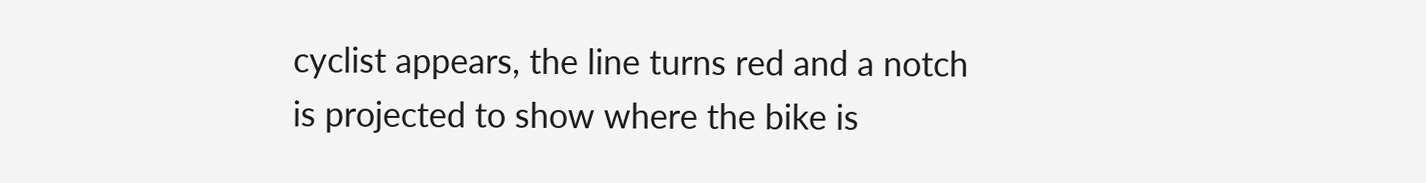cyclist appears, the line turns red and a notch is projected to show where the bike is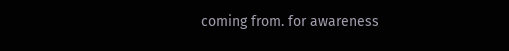coming from. for awareness